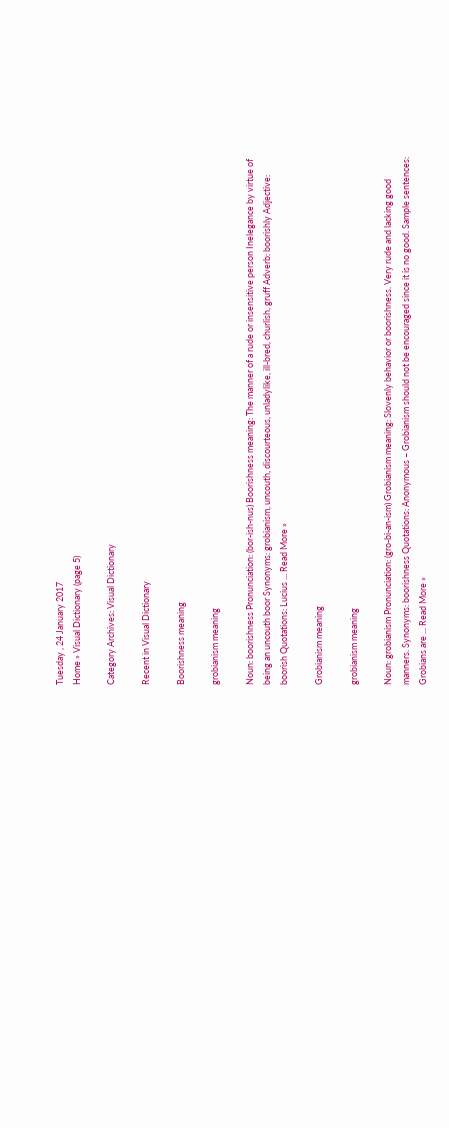Tuesday , 24 January 2017
Home » Visual Dictionary (page 5)

Category Archives: Visual Dictionary

Recent in Visual Dictionary

Boorishness meaning

grobianism meaning

Noun: boorishness Pronunciation: (bor-ish-nus) Boorishness meaning: The manner of a rude or insensitive person Inelegance by virtue of being an uncouth boor Synonyms: grobianism, uncouth, discourteous, unladylike, ill-bred, churlish, gruff Adverb: boorishly Adjective: boorish Quotations: Lucius ... Read More »

Grobianism meaning

grobianism meaning

Noun: grobianism Pronunciation: (gro-bi-an-ism) Grobianism meaning: Slovenly behavior or boorishness. Very rude and lacking good manners. Synonyms: boorishness Quotations: Anonymous – Grobianism should not be encouraged since it is no good. Sample sentences: Grobians are ... Read More »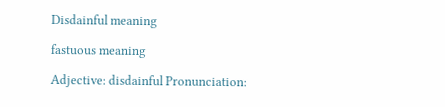Disdainful meaning

fastuous meaning

Adjective: disdainful Pronunciation: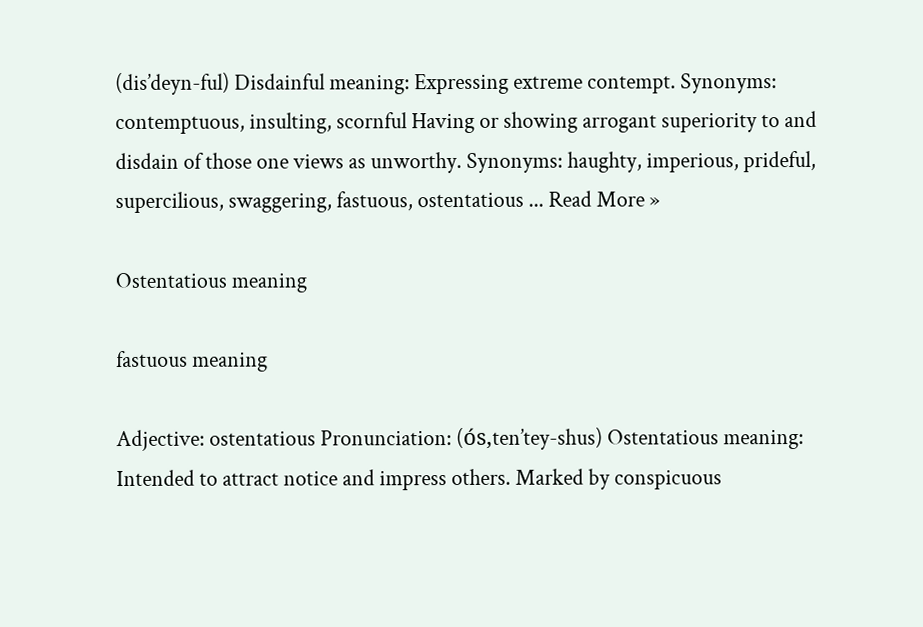(dis’deyn-ful) Disdainful meaning: Expressing extreme contempt. Synonyms: contemptuous, insulting, scornful Having or showing arrogant superiority to and disdain of those one views as unworthy. Synonyms: haughty, imperious, prideful, supercilious, swaggering, fastuous, ostentatious ... Read More »

Ostentatious meaning

fastuous meaning

Adjective: ostentatious Pronunciation: (ós,ten’tey-shus) Ostentatious meaning: Intended to attract notice and impress others. Marked by conspicuous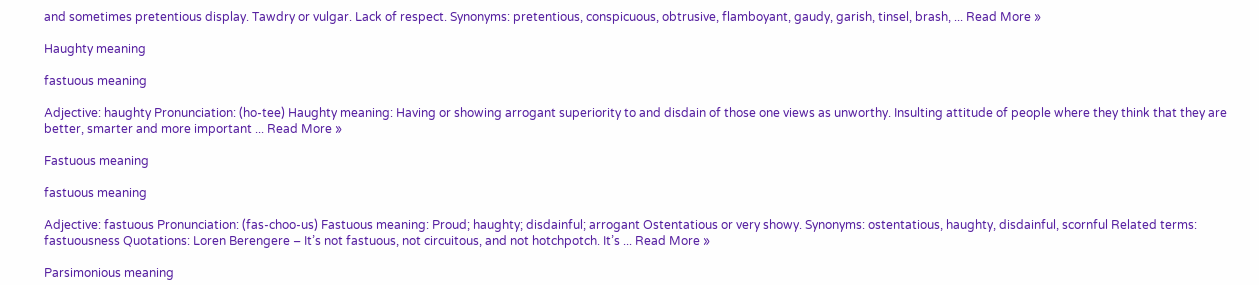and sometimes pretentious display. Tawdry or vulgar. Lack of respect. Synonyms: pretentious, conspicuous, obtrusive, flamboyant, gaudy, garish, tinsel, brash, ... Read More »

Haughty meaning

fastuous meaning

Adjective: haughty Pronunciation: (ho-tee) Haughty meaning: Having or showing arrogant superiority to and disdain of those one views as unworthy. Insulting attitude of people where they think that they are better, smarter and more important ... Read More »

Fastuous meaning

fastuous meaning

Adjective: fastuous Pronunciation: (fas-choo-us) Fastuous meaning: Proud; haughty; disdainful; arrogant Ostentatious or very showy. Synonyms: ostentatious, haughty, disdainful, scornful Related terms: fastuousness Quotations: Loren Berengere – It’s not fastuous, not circuitous, and not hotchpotch. It’s ... Read More »

Parsimonious meaning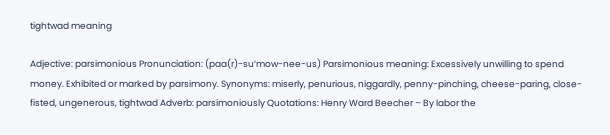tightwad meaning

Adjective: parsimonious Pronunciation: (paa(r)-su’mow-nee-us) Parsimonious meaning: Excessively unwilling to spend money. Exhibited or marked by parsimony. Synonyms: miserly, penurious, niggardly, penny-pinching, cheese-paring, close-fisted, ungenerous, tightwad Adverb: parsimoniously Quotations: Henry Ward Beecher – By labor the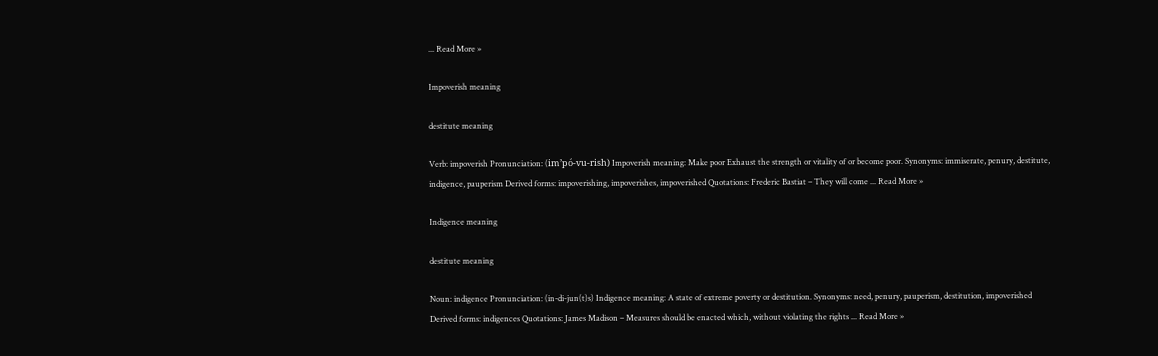... Read More »

Impoverish meaning

destitute meaning

Verb: impoverish Pronunciation: (im’pó-vu-rish) Impoverish meaning: Make poor Exhaust the strength or vitality of or become poor. Synonyms: immiserate, penury, destitute, indigence, pauperism Derived forms: impoverishing, impoverishes, impoverished Quotations: Frederic Bastiat – They will come ... Read More »

Indigence meaning

destitute meaning

Noun: indigence Pronunciation: (in-di-jun(t)s) Indigence meaning: A state of extreme poverty or destitution. Synonyms: need, penury, pauperism, destitution, impoverished Derived forms: indigences Quotations: James Madison – Measures should be enacted which, without violating the rights ... Read More »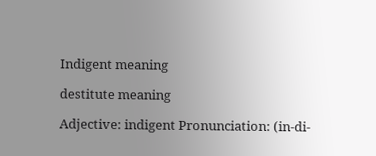Indigent meaning

destitute meaning

Adjective: indigent Pronunciation: (in-di-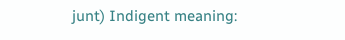junt) Indigent meaning: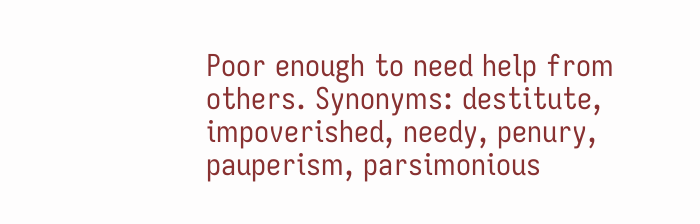Poor enough to need help from others. Synonyms: destitute, impoverished, needy, penury, pauperism, parsimonious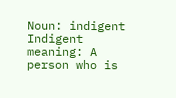Noun: indigent Indigent meaning: A person who is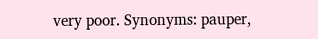very poor. Synonyms: pauper,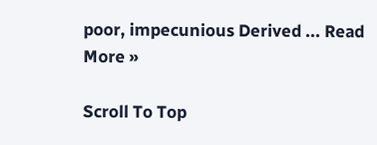poor, impecunious Derived ... Read More »

Scroll To Top